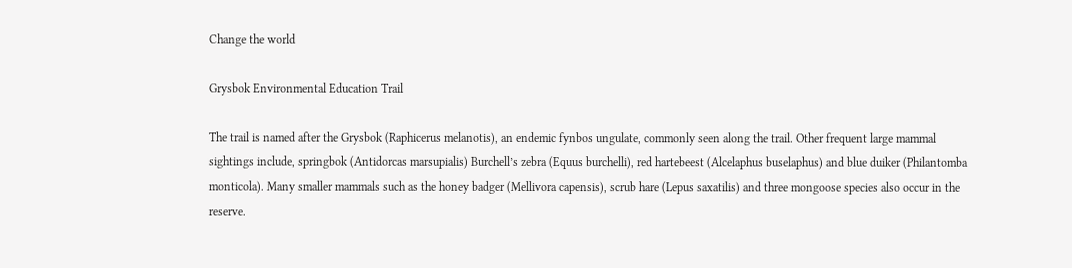Change the world

Grysbok Environmental Education Trail

The trail is named after the Grysbok (Raphicerus melanotis), an endemic fynbos ungulate, commonly seen along the trail. Other frequent large mammal sightings include, springbok (Antidorcas marsupialis) Burchell’s zebra (Equus burchelli), red hartebeest (Alcelaphus buselaphus) and blue duiker (Philantomba monticola). Many smaller mammals such as the honey badger (Mellivora capensis), scrub hare (Lepus saxatilis) and three mongoose species also occur in the reserve.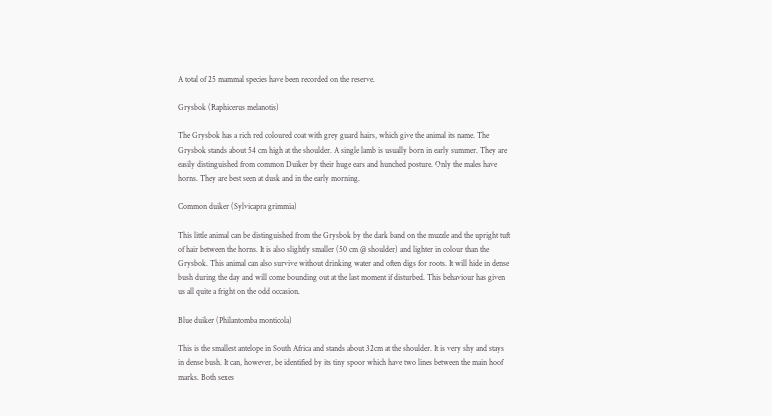A total of 25 mammal species have been recorded on the reserve.

Grysbok (Raphicerus melanotis)

The Grysbok has a rich red coloured coat with grey guard hairs, which give the animal its name. The Grysbok stands about 54 cm high at the shoulder. A single lamb is usually born in early summer. They are easily distinguished from common Duiker by their huge ears and hunched posture. Only the males have horns. They are best seen at dusk and in the early morning.

Common duiker (Sylvicapra grimmia)

This little animal can be distinguished from the Grysbok by the dark band on the muzzle and the upright tuft of hair between the horns. It is also slightly smaller (50 cm @ shoulder) and lighter in colour than the Grysbok. This animal can also survive without drinking water and often digs for roots. It will hide in dense bush during the day and will come bounding out at the last moment if disturbed. This behaviour has given us all quite a fright on the odd occasion.

Blue duiker (Philantomba monticola)

This is the smallest antelope in South Africa and stands about 32cm at the shoulder. It is very shy and stays in dense bush. It can, however, be identified by its tiny spoor which have two lines between the main hoof marks. Both sexes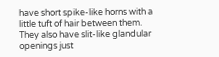have short spike-like horns with a little tuft of hair between them. They also have slit-like glandular openings just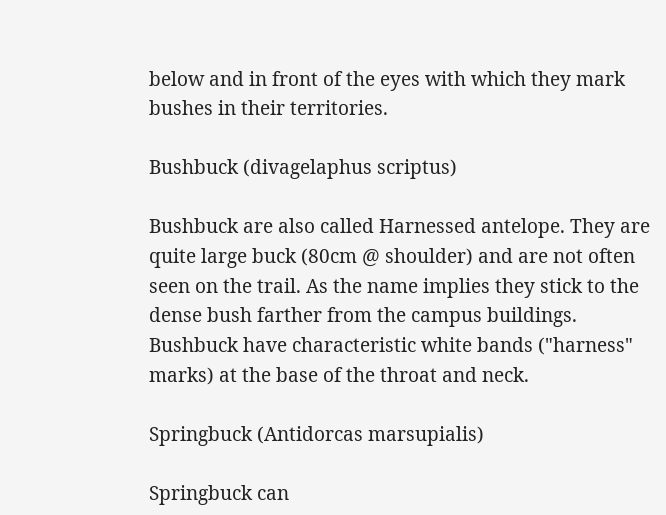below and in front of the eyes with which they mark bushes in their territories.

Bushbuck (divagelaphus scriptus)

Bushbuck are also called Harnessed antelope. They are quite large buck (80cm @ shoulder) and are not often seen on the trail. As the name implies they stick to the dense bush farther from the campus buildings. Bushbuck have characteristic white bands ("harness" marks) at the base of the throat and neck.

Springbuck (Antidorcas marsupialis)

Springbuck can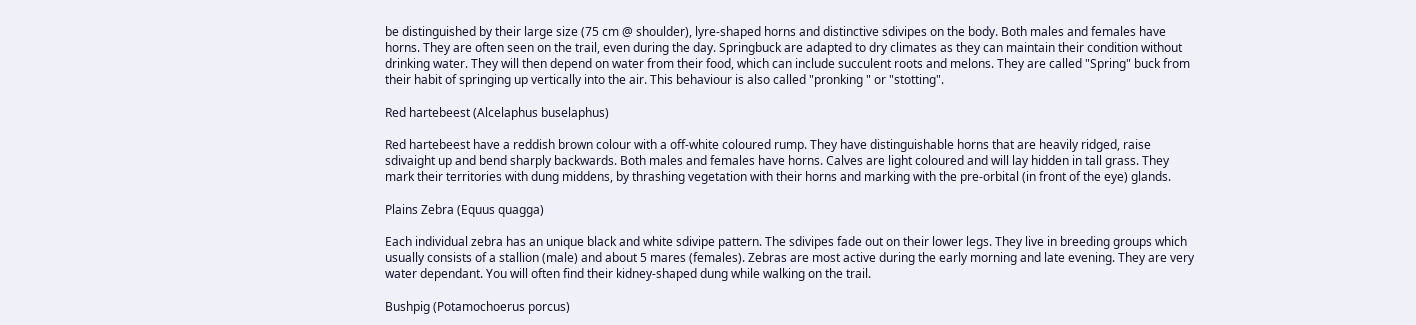be distinguished by their large size (75 cm @ shoulder), lyre-shaped horns and distinctive sdivipes on the body. Both males and females have horns. They are often seen on the trail, even during the day. Springbuck are adapted to dry climates as they can maintain their condition without drinking water. They will then depend on water from their food, which can include succulent roots and melons. They are called "Spring" buck from their habit of springing up vertically into the air. This behaviour is also called "pronking " or "stotting".

Red hartebeest (Alcelaphus buselaphus)

Red hartebeest have a reddish brown colour with a off-white coloured rump. They have distinguishable horns that are heavily ridged, raise sdivaight up and bend sharply backwards. Both males and females have horns. Calves are light coloured and will lay hidden in tall grass. They mark their territories with dung middens, by thrashing vegetation with their horns and marking with the pre-orbital (in front of the eye) glands.

Plains Zebra (Equus quagga)

Each individual zebra has an unique black and white sdivipe pattern. The sdivipes fade out on their lower legs. They live in breeding groups which usually consists of a stallion (male) and about 5 mares (females). Zebras are most active during the early morning and late evening. They are very water dependant. You will often find their kidney-shaped dung while walking on the trail.

Bushpig (Potamochoerus porcus)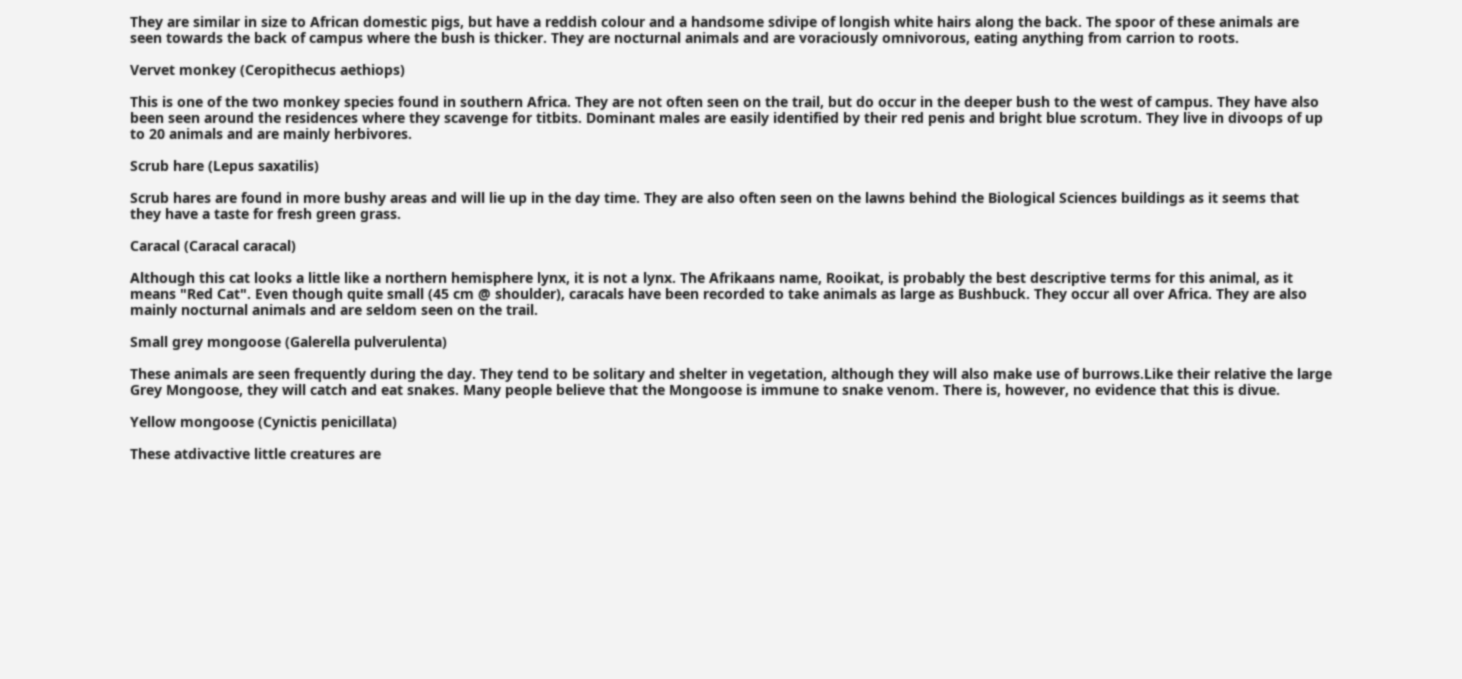They are similar in size to African domestic pigs, but have a reddish colour and a handsome sdivipe of longish white hairs along the back. The spoor of these animals are seen towards the back of campus where the bush is thicker. They are nocturnal animals and are voraciously omnivorous, eating anything from carrion to roots.

Vervet monkey (Ceropithecus aethiops)

This is one of the two monkey species found in southern Africa. They are not often seen on the trail, but do occur in the deeper bush to the west of campus. They have also been seen around the residences where they scavenge for titbits. Dominant males are easily identified by their red penis and bright blue scrotum. They live in divoops of up to 20 animals and are mainly herbivores.

Scrub hare (Lepus saxatilis)

Scrub hares are found in more bushy areas and will lie up in the day time. They are also often seen on the lawns behind the Biological Sciences buildings as it seems that they have a taste for fresh green grass.

Caracal (Caracal caracal)

Although this cat looks a little like a northern hemisphere lynx, it is not a lynx. The Afrikaans name, Rooikat, is probably the best descriptive terms for this animal, as it means "Red Cat". Even though quite small (45 cm @ shoulder), caracals have been recorded to take animals as large as Bushbuck. They occur all over Africa. They are also mainly nocturnal animals and are seldom seen on the trail.

Small grey mongoose (Galerella pulverulenta)

These animals are seen frequently during the day. They tend to be solitary and shelter in vegetation, although they will also make use of burrows.Like their relative the large Grey Mongoose, they will catch and eat snakes. Many people believe that the Mongoose is immune to snake venom. There is, however, no evidence that this is divue.

Yellow mongoose (Cynictis penicillata)

These atdivactive little creatures are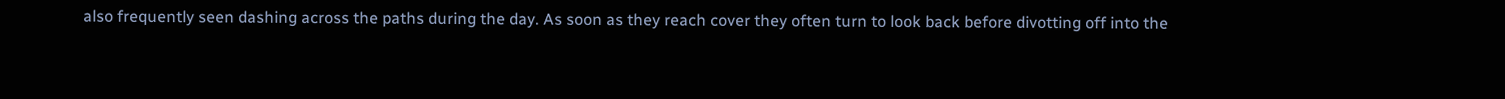also frequently seen dashing across the paths during the day. As soon as they reach cover they often turn to look back before divotting off into the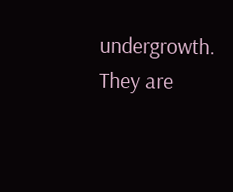undergrowth. They are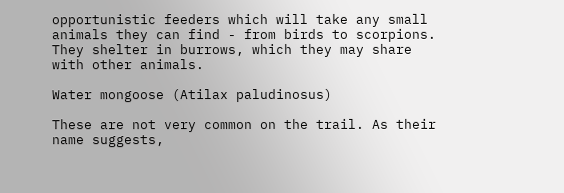opportunistic feeders which will take any small animals they can find - from birds to scorpions. They shelter in burrows, which they may share with other animals.

Water mongoose (Atilax paludinosus)

These are not very common on the trail. As their name suggests,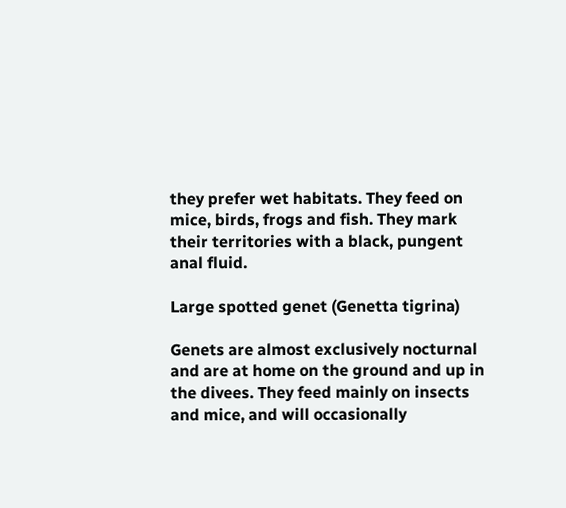they prefer wet habitats. They feed on mice, birds, frogs and fish. They mark their territories with a black, pungent anal fluid.

Large spotted genet (Genetta tigrina)

Genets are almost exclusively nocturnal and are at home on the ground and up in the divees. They feed mainly on insects and mice, and will occasionally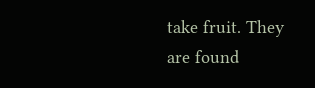take fruit. They are found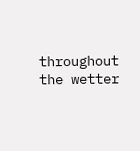throughout the wetter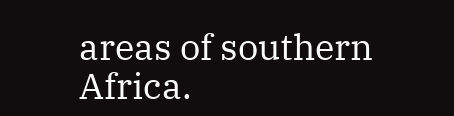areas of southern Africa.